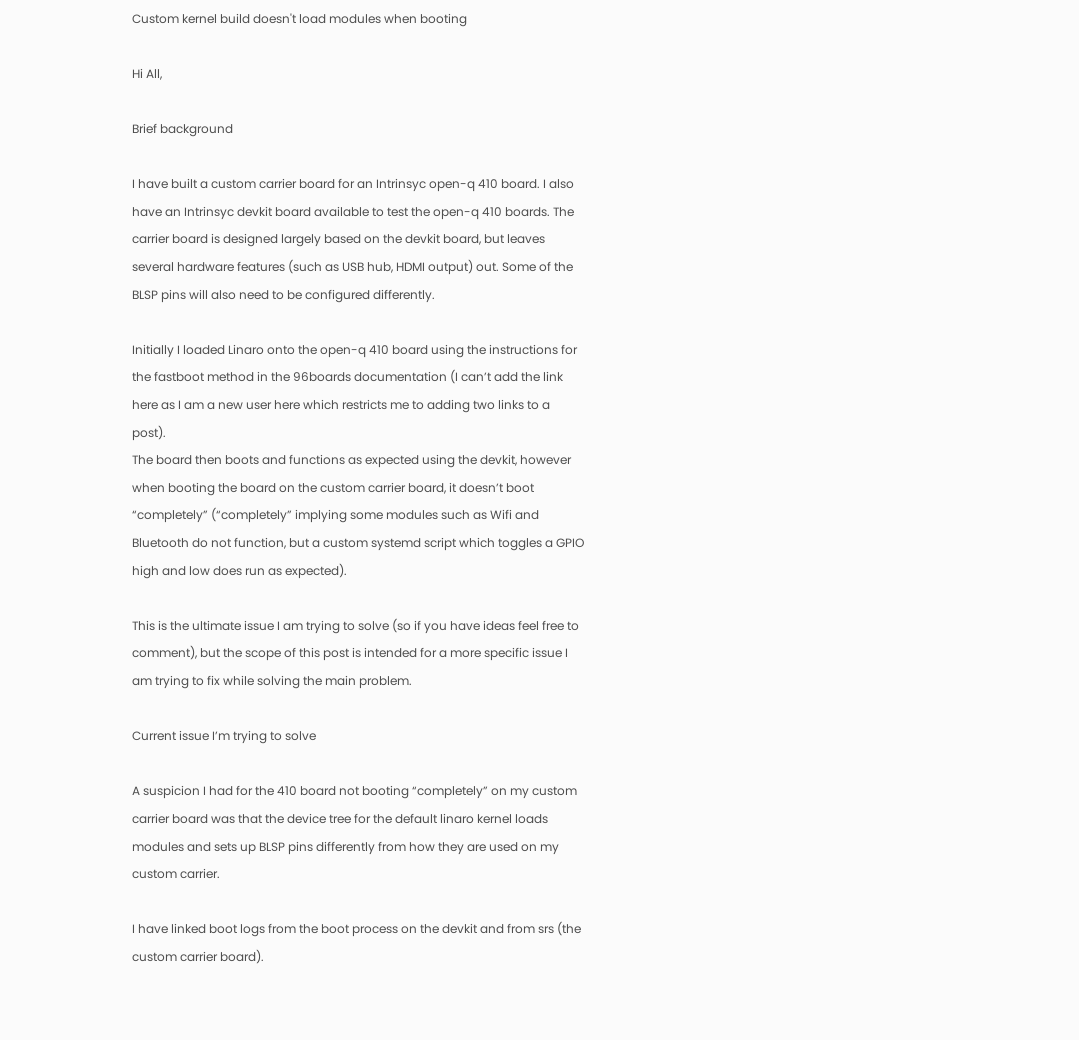Custom kernel build doesn't load modules when booting

Hi All,

Brief background

I have built a custom carrier board for an Intrinsyc open-q 410 board. I also have an Intrinsyc devkit board available to test the open-q 410 boards. The carrier board is designed largely based on the devkit board, but leaves several hardware features (such as USB hub, HDMI output) out. Some of the BLSP pins will also need to be configured differently.

Initially I loaded Linaro onto the open-q 410 board using the instructions for the fastboot method in the 96boards documentation (I can’t add the link here as I am a new user here which restricts me to adding two links to a post).
The board then boots and functions as expected using the devkit, however when booting the board on the custom carrier board, it doesn’t boot “completely” (“completely” implying some modules such as Wifi and Bluetooth do not function, but a custom systemd script which toggles a GPIO high and low does run as expected).

This is the ultimate issue I am trying to solve (so if you have ideas feel free to comment), but the scope of this post is intended for a more specific issue I am trying to fix while solving the main problem.

Current issue I’m trying to solve

A suspicion I had for the 410 board not booting “completely” on my custom carrier board was that the device tree for the default linaro kernel loads modules and sets up BLSP pins differently from how they are used on my custom carrier.

I have linked boot logs from the boot process on the devkit and from srs (the custom carrier board).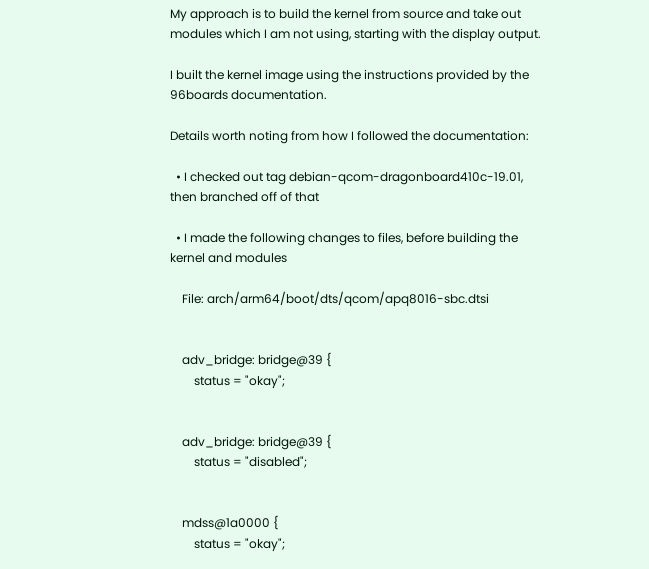My approach is to build the kernel from source and take out modules which I am not using, starting with the display output.

I built the kernel image using the instructions provided by the 96boards documentation.

Details worth noting from how I followed the documentation:

  • I checked out tag debian-qcom-dragonboard410c-19.01, then branched off of that

  • I made the following changes to files, before building the kernel and modules

    File: arch/arm64/boot/dts/qcom/apq8016-sbc.dtsi


    adv_bridge: bridge@39 {
        status = "okay";


    adv_bridge: bridge@39 {
        status = "disabled";


    mdss@1a0000 {
        status = "okay";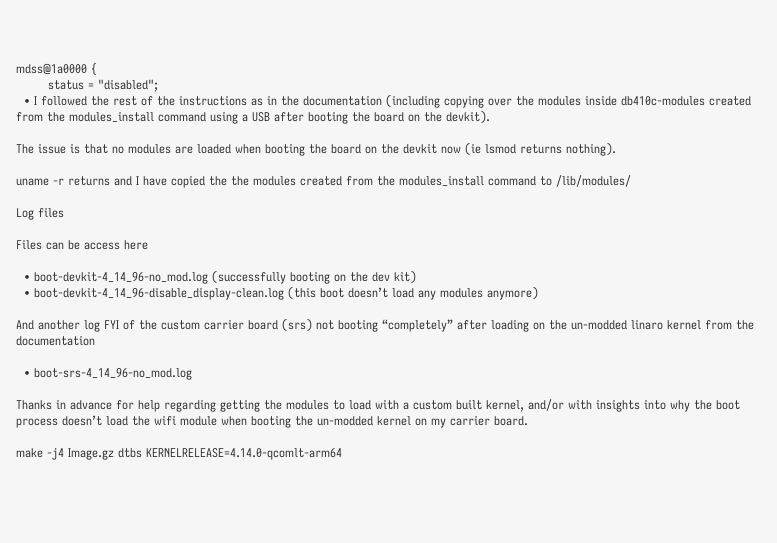mdss@1a0000 {
        status = "disabled";
  • I followed the rest of the instructions as in the documentation (including copying over the modules inside db410c-modules created from the modules_install command using a USB after booting the board on the devkit).

The issue is that no modules are loaded when booting the board on the devkit now (ie lsmod returns nothing).

uname -r returns and I have copied the the modules created from the modules_install command to /lib/modules/

Log files

Files can be access here

  • boot-devkit-4_14_96-no_mod.log (successfully booting on the dev kit)
  • boot-devkit-4_14_96-disable_display-clean.log (this boot doesn’t load any modules anymore)

And another log FYI of the custom carrier board (srs) not booting “completely” after loading on the un-modded linaro kernel from the documentation

  • boot-srs-4_14_96-no_mod.log

Thanks in advance for help regarding getting the modules to load with a custom built kernel, and/or with insights into why the boot process doesn’t load the wifi module when booting the un-modded kernel on my carrier board.

make -j4 Image.gz dtbs KERNELRELEASE=4.14.0-qcomlt-arm64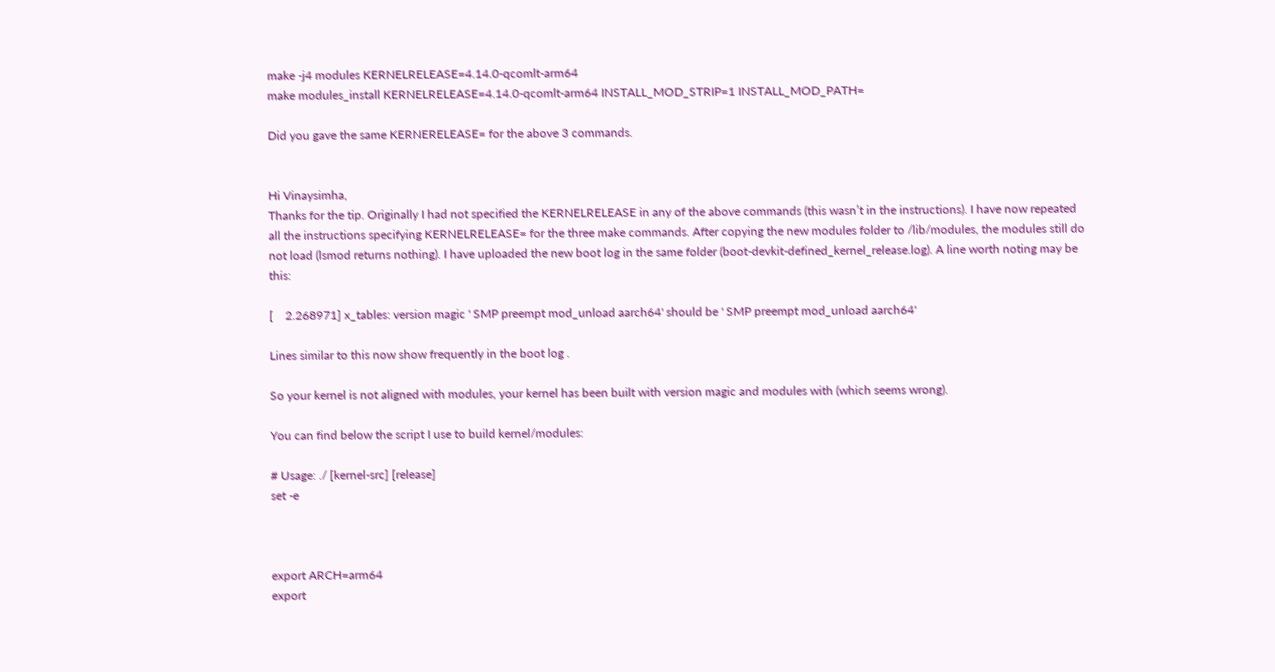make -j4 modules KERNELRELEASE=4.14.0-qcomlt-arm64
make modules_install KERNELRELEASE=4.14.0-qcomlt-arm64 INSTALL_MOD_STRIP=1 INSTALL_MOD_PATH=

Did you gave the same KERNERELEASE= for the above 3 commands.


Hi Vinaysimha,
Thanks for the tip. Originally I had not specified the KERNELRELEASE in any of the above commands (this wasn’t in the instructions). I have now repeated all the instructions specifying KERNELRELEASE= for the three make commands. After copying the new modules folder to /lib/modules, the modules still do not load (lsmod returns nothing). I have uploaded the new boot log in the same folder (boot-devkit-defined_kernel_release.log). A line worth noting may be this:

[    2.268971] x_tables: version magic ' SMP preempt mod_unload aarch64' should be ' SMP preempt mod_unload aarch64'

Lines similar to this now show frequently in the boot log .

So your kernel is not aligned with modules, your kernel has been built with version magic and modules with (which seems wrong).

You can find below the script I use to build kernel/modules:

# Usage: ./ [kernel-src] [release]
set -e



export ARCH=arm64
export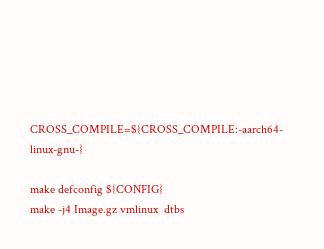CROSS_COMPILE=${CROSS_COMPILE:-aarch64-linux-gnu-}

make defconfig ${CONFIG}
make -j4 Image.gz vmlinux  dtbs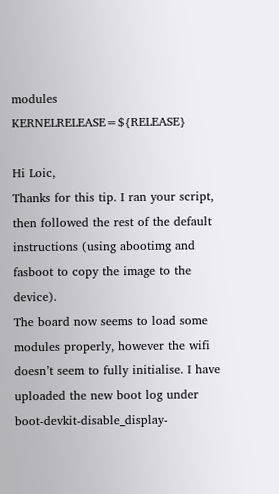modules KERNELRELEASE=${RELEASE}

Hi Loic,
Thanks for this tip. I ran your script, then followed the rest of the default instructions (using abootimg and fasboot to copy the image to the device).
The board now seems to load some modules properly, however the wifi doesn’t seem to fully initialise. I have uploaded the new boot log under boot-devkit-disable_display-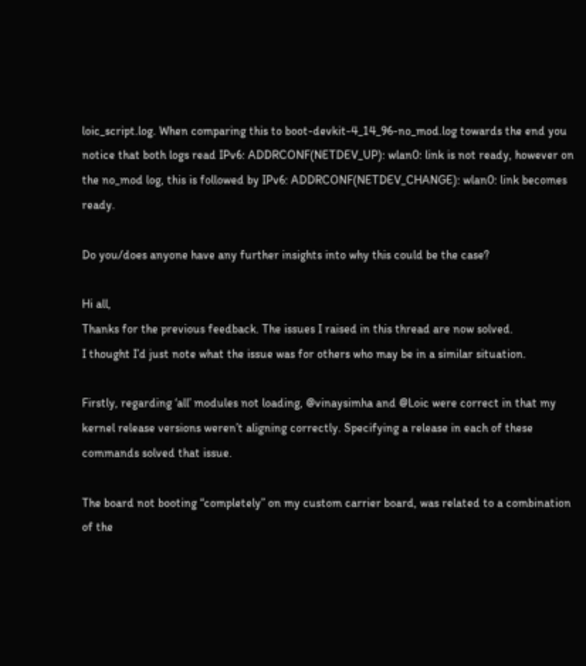loic_script.log. When comparing this to boot-devkit-4_14_96-no_mod.log towards the end you notice that both logs read IPv6: ADDRCONF(NETDEV_UP): wlan0: link is not ready, however on the no_mod log, this is followed by IPv6: ADDRCONF(NETDEV_CHANGE): wlan0: link becomes ready.

Do you/does anyone have any further insights into why this could be the case?

Hi all,
Thanks for the previous feedback. The issues I raised in this thread are now solved.
I thought I’d just note what the issue was for others who may be in a similar situation.

Firstly, regarding ‘all’ modules not loading, @vinaysimha and @Loic were correct in that my kernel release versions weren’t aligning correctly. Specifying a release in each of these commands solved that issue.

The board not booting “completely” on my custom carrier board, was related to a combination of the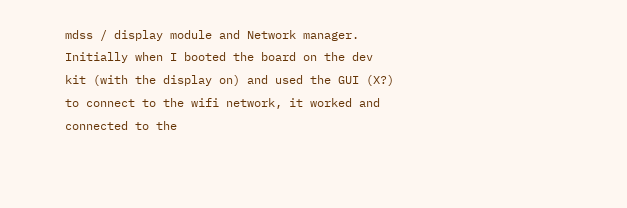mdss / display module and Network manager. Initially when I booted the board on the dev kit (with the display on) and used the GUI (X?) to connect to the wifi network, it worked and connected to the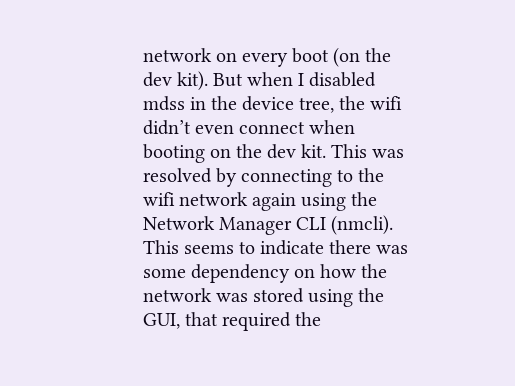network on every boot (on the dev kit). But when I disabled mdss in the device tree, the wifi didn’t even connect when booting on the dev kit. This was resolved by connecting to the wifi network again using the Network Manager CLI (nmcli). This seems to indicate there was some dependency on how the network was stored using the GUI, that required the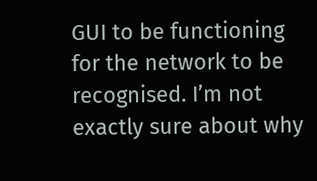GUI to be functioning for the network to be recognised. I’m not exactly sure about why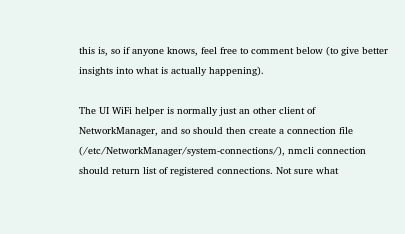this is, so if anyone knows, feel free to comment below (to give better insights into what is actually happening).

The UI WiFi helper is normally just an other client of NetworkManager, and so should then create a connection file (/etc/NetworkManager/system-connections/), nmcli connection should return list of registered connections. Not sure what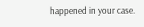happened in your case.